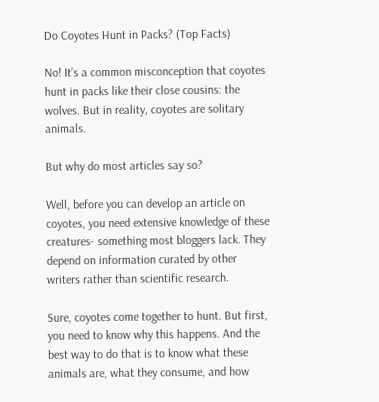Do Coyotes Hunt in Packs? (Top Facts)

No! It’s a common misconception that coyotes hunt in packs like their close cousins: the wolves. But in reality, coyotes are solitary animals.

But why do most articles say so?

Well, before you can develop an article on coyotes, you need extensive knowledge of these creatures- something most bloggers lack. They depend on information curated by other writers rather than scientific research.

Sure, coyotes come together to hunt. But first, you need to know why this happens. And the best way to do that is to know what these animals are, what they consume, and how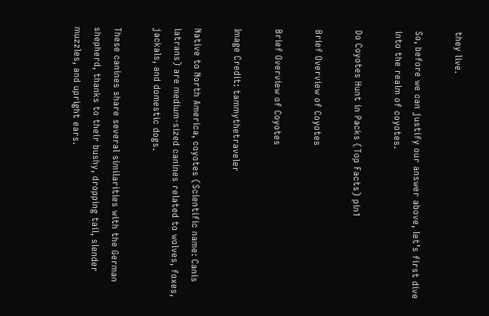they live.

So, before we can justify our answer above, let’s first dive into the realm of coyotes.

Do Coyotes Hunt in Packs (Top Facts) pin1

Brief Overview of Coyotes

Brief Overview of Coyotes

Image Credit: tammythetraveler

Native to North America, coyotes (Scientific name: Canis latrans) are medium-sized canines related to wolves, foxes, jackals, and domestic dogs.

These canines share several similarities with the German shepherd, thanks to their bushy, dropping tail, slender muzzles, and upright ears.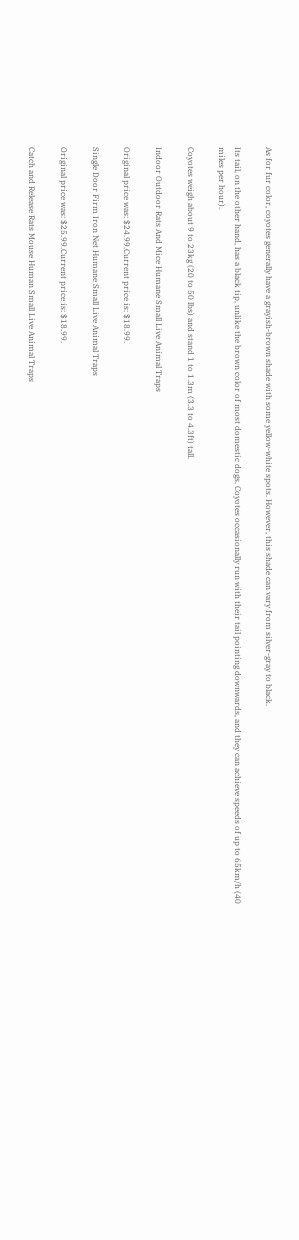As for fur color, coyotes generally have a grayish-brown shade with some yellow-white spots. However, this shade can vary from silver-gray to black.

Its tail, on the other hand, has a black tip, unlike the brown color of most domestic dogs. Coyotes occasionally run with their tail pointing downwards, and they can achieve speeds of up to 65km/h (40 miles per hour).

Coyotes weigh about 9 to 23kg (20 to 50 lbs) and stand 1 to 1.3m (3.3 to 4.3ft) tall.

Indoor Outdoor Rats And Mice Humane Small Live Animal Traps

Original price was: $24.99.Current price is: $18.99.

Single Door Firm Iron Net Humane Small Live Animal Traps

Original price was: $25.99.Current price is: $18.99.

Catch and Release Rats Mouse Human Small Live Animal Traps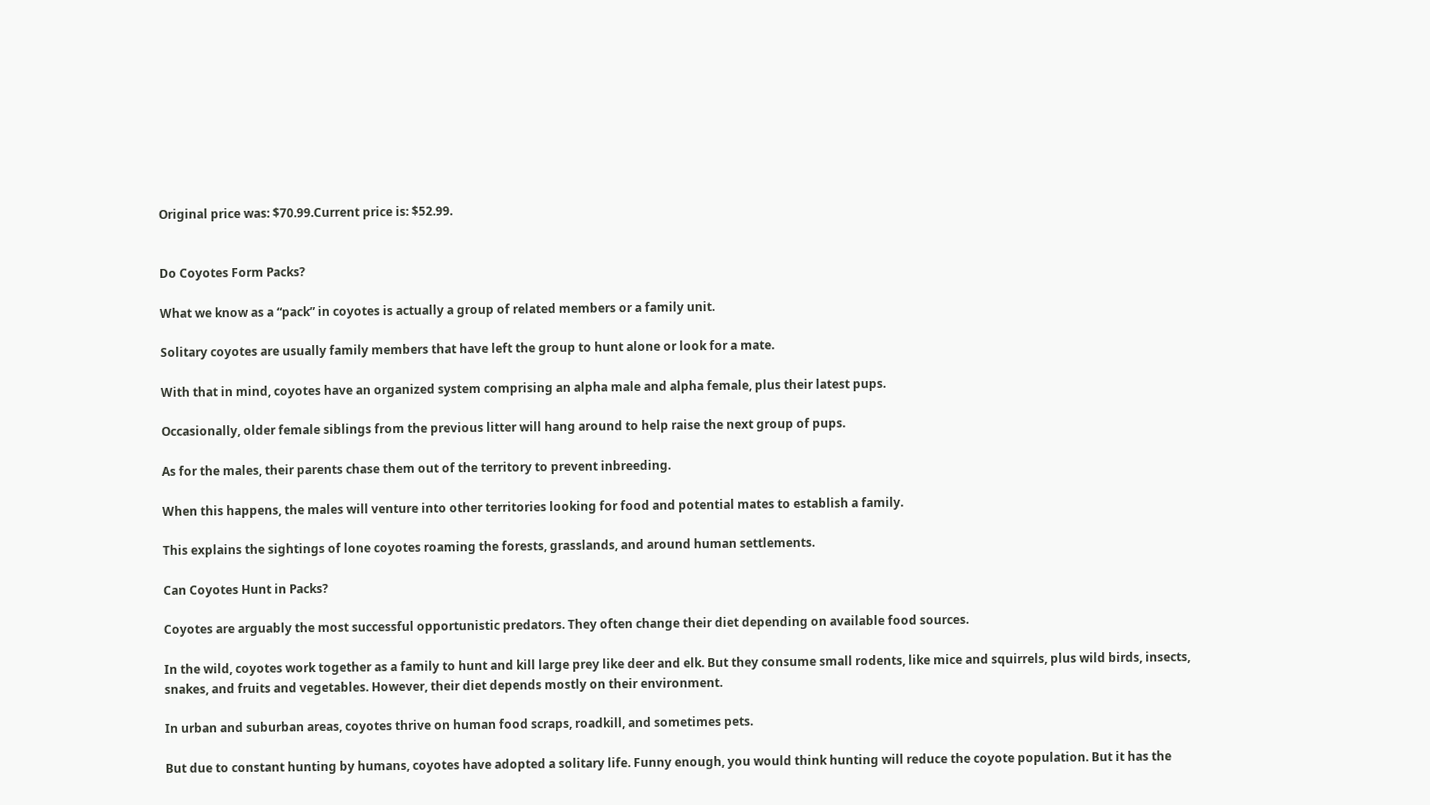Original price was: $70.99.Current price is: $52.99.


Do Coyotes Form Packs?

What we know as a “pack” in coyotes is actually a group of related members or a family unit.

Solitary coyotes are usually family members that have left the group to hunt alone or look for a mate.

With that in mind, coyotes have an organized system comprising an alpha male and alpha female, plus their latest pups.

Occasionally, older female siblings from the previous litter will hang around to help raise the next group of pups.

As for the males, their parents chase them out of the territory to prevent inbreeding.

When this happens, the males will venture into other territories looking for food and potential mates to establish a family.

This explains the sightings of lone coyotes roaming the forests, grasslands, and around human settlements.

Can Coyotes Hunt in Packs?

Coyotes are arguably the most successful opportunistic predators. They often change their diet depending on available food sources.

In the wild, coyotes work together as a family to hunt and kill large prey like deer and elk. But they consume small rodents, like mice and squirrels, plus wild birds, insects, snakes, and fruits and vegetables. However, their diet depends mostly on their environment.

In urban and suburban areas, coyotes thrive on human food scraps, roadkill, and sometimes pets.

But due to constant hunting by humans, coyotes have adopted a solitary life. Funny enough, you would think hunting will reduce the coyote population. But it has the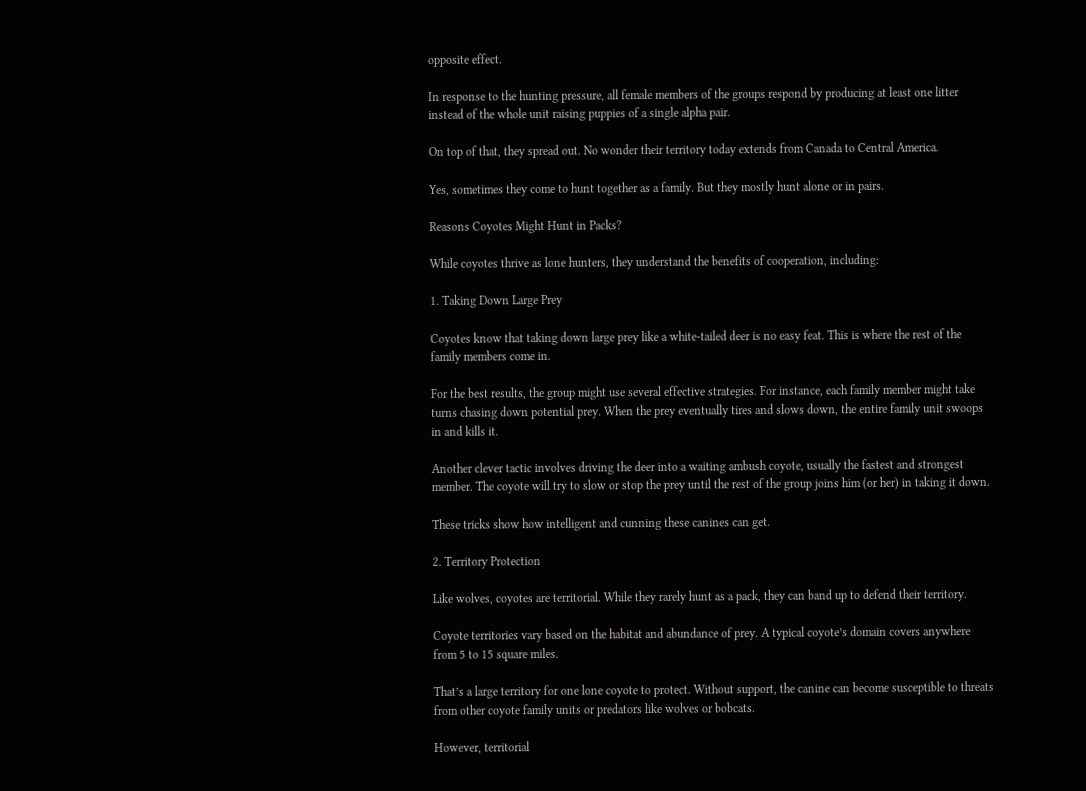opposite effect.

In response to the hunting pressure, all female members of the groups respond by producing at least one litter instead of the whole unit raising puppies of a single alpha pair.

On top of that, they spread out. No wonder their territory today extends from Canada to Central America.

Yes, sometimes they come to hunt together as a family. But they mostly hunt alone or in pairs.

Reasons Coyotes Might Hunt in Packs?

While coyotes thrive as lone hunters, they understand the benefits of cooperation, including:

1. Taking Down Large Prey

Coyotes know that taking down large prey like a white-tailed deer is no easy feat. This is where the rest of the family members come in.

For the best results, the group might use several effective strategies. For instance, each family member might take turns chasing down potential prey. When the prey eventually tires and slows down, the entire family unit swoops in and kills it.

Another clever tactic involves driving the deer into a waiting ambush coyote, usually the fastest and strongest member. The coyote will try to slow or stop the prey until the rest of the group joins him (or her) in taking it down.

These tricks show how intelligent and cunning these canines can get.

2. Territory Protection

Like wolves, coyotes are territorial. While they rarely hunt as a pack, they can band up to defend their territory.

Coyote territories vary based on the habitat and abundance of prey. A typical coyote’s domain covers anywhere from 5 to 15 square miles.

That’s a large territory for one lone coyote to protect. Without support, the canine can become susceptible to threats from other coyote family units or predators like wolves or bobcats.

However, territorial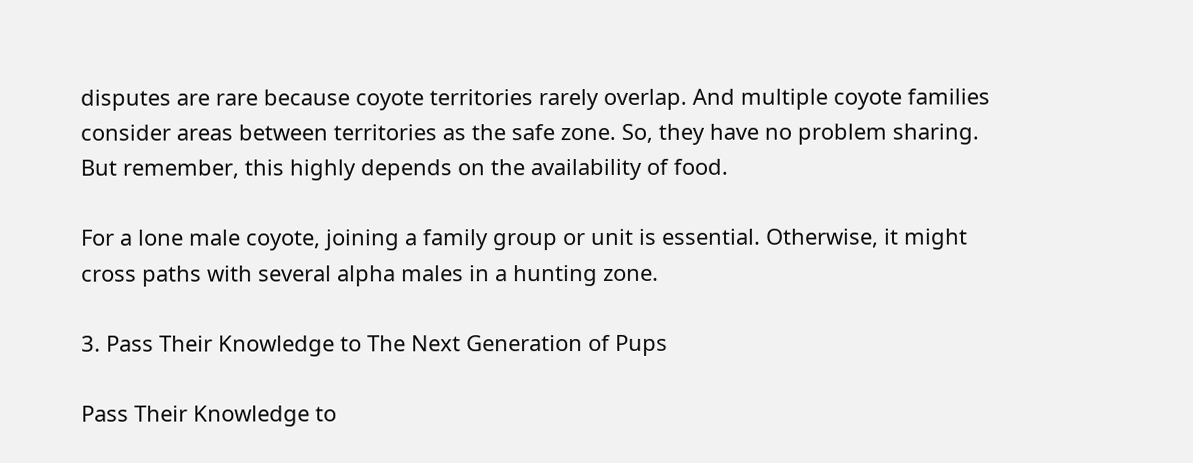disputes are rare because coyote territories rarely overlap. And multiple coyote families consider areas between territories as the safe zone. So, they have no problem sharing. But remember, this highly depends on the availability of food.

For a lone male coyote, joining a family group or unit is essential. Otherwise, it might cross paths with several alpha males in a hunting zone.

3. Pass Their Knowledge to The Next Generation of Pups

Pass Their Knowledge to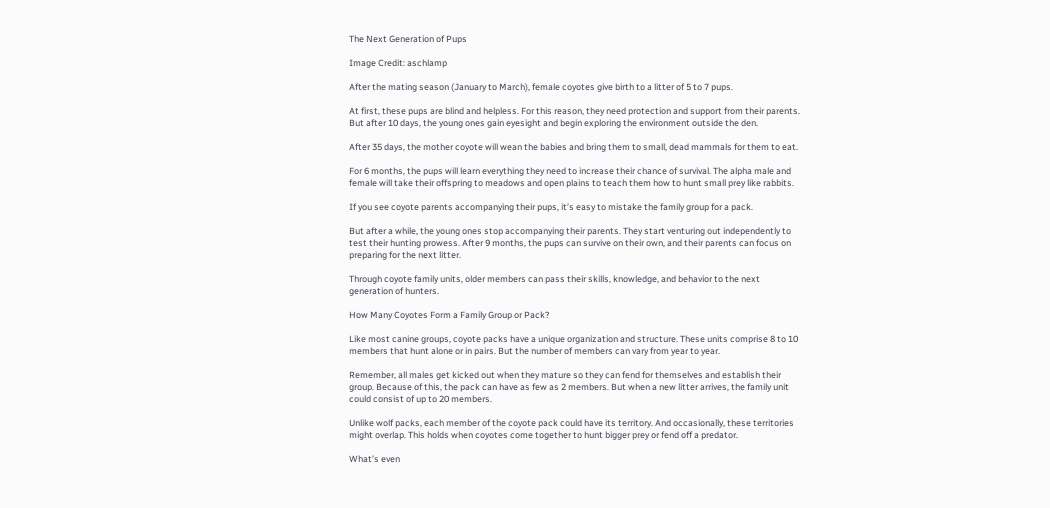The Next Generation of Pups

Image Credit: aschlamp

After the mating season (January to March), female coyotes give birth to a litter of 5 to 7 pups.

At first, these pups are blind and helpless. For this reason, they need protection and support from their parents. But after 10 days, the young ones gain eyesight and begin exploring the environment outside the den.

After 35 days, the mother coyote will wean the babies and bring them to small, dead mammals for them to eat.

For 6 months, the pups will learn everything they need to increase their chance of survival. The alpha male and female will take their offspring to meadows and open plains to teach them how to hunt small prey like rabbits.

If you see coyote parents accompanying their pups, it’s easy to mistake the family group for a pack.

But after a while, the young ones stop accompanying their parents. They start venturing out independently to test their hunting prowess. After 9 months, the pups can survive on their own, and their parents can focus on preparing for the next litter.

Through coyote family units, older members can pass their skills, knowledge, and behavior to the next generation of hunters.

How Many Coyotes Form a Family Group or Pack?

Like most canine groups, coyote packs have a unique organization and structure. These units comprise 8 to 10 members that hunt alone or in pairs. But the number of members can vary from year to year.

Remember, all males get kicked out when they mature so they can fend for themselves and establish their group. Because of this, the pack can have as few as 2 members. But when a new litter arrives, the family unit could consist of up to 20 members.

Unlike wolf packs, each member of the coyote pack could have its territory. And occasionally, these territories might overlap. This holds when coyotes come together to hunt bigger prey or fend off a predator.

What’s even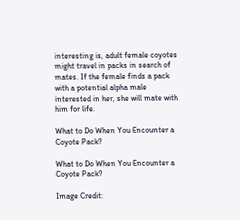interesting is, adult female coyotes might travel in packs in search of mates. If the female finds a pack with a potential alpha male interested in her, she will mate with him for life.

What to Do When You Encounter a Coyote Pack?

What to Do When You Encounter a Coyote Pack?

Image Credit: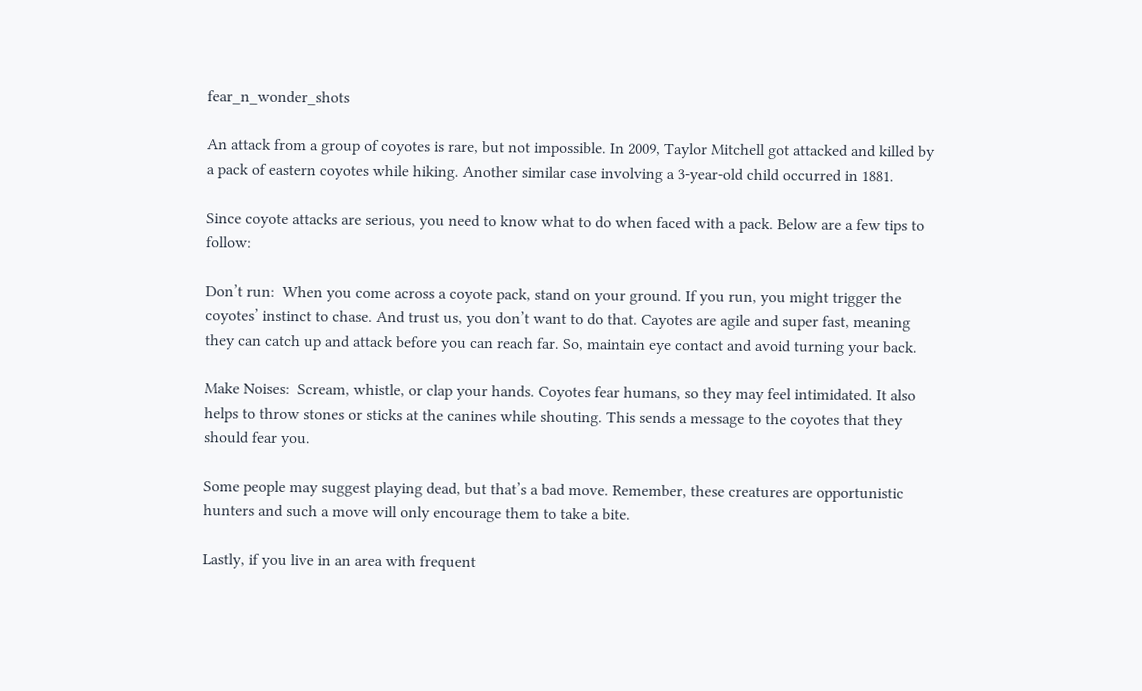fear_n_wonder_shots

An attack from a group of coyotes is rare, but not impossible. In 2009, Taylor Mitchell got attacked and killed by a pack of eastern coyotes while hiking. Another similar case involving a 3-year-old child occurred in 1881.

Since coyote attacks are serious, you need to know what to do when faced with a pack. Below are a few tips to follow:

Don’t run:  When you come across a coyote pack, stand on your ground. If you run, you might trigger the coyotes’ instinct to chase. And trust us, you don’t want to do that. Cayotes are agile and super fast, meaning they can catch up and attack before you can reach far. So, maintain eye contact and avoid turning your back.

Make Noises:  Scream, whistle, or clap your hands. Coyotes fear humans, so they may feel intimidated. It also helps to throw stones or sticks at the canines while shouting. This sends a message to the coyotes that they should fear you.

Some people may suggest playing dead, but that’s a bad move. Remember, these creatures are opportunistic hunters and such a move will only encourage them to take a bite.

Lastly, if you live in an area with frequent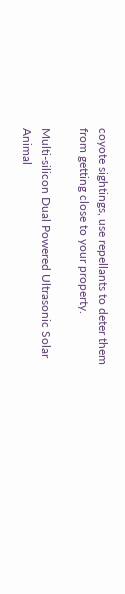coyote sightings, use repellants to deter them from getting close to your property.

Multi-silicon Dual Powered Ultrasonic Solar Animal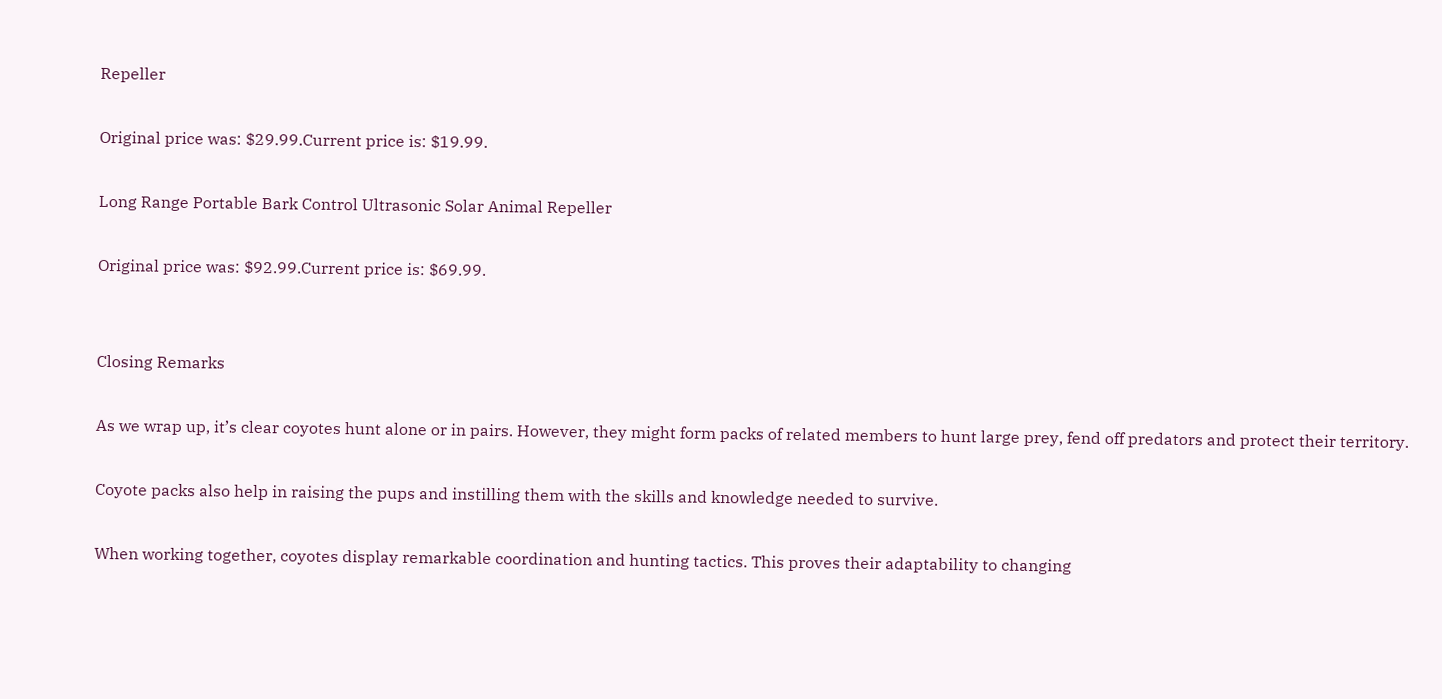Repeller

Original price was: $29.99.Current price is: $19.99.

Long Range Portable Bark Control Ultrasonic Solar Animal Repeller

Original price was: $92.99.Current price is: $69.99.


Closing Remarks

As we wrap up, it’s clear coyotes hunt alone or in pairs. However, they might form packs of related members to hunt large prey, fend off predators and protect their territory.

Coyote packs also help in raising the pups and instilling them with the skills and knowledge needed to survive.

When working together, coyotes display remarkable coordination and hunting tactics. This proves their adaptability to changing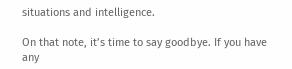situations and intelligence.

On that note, it’s time to say goodbye. If you have any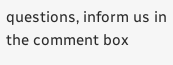questions, inform us in the comment box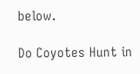below.

Do Coyotes Hunt in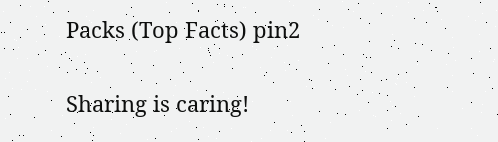Packs (Top Facts) pin2

Sharing is caring!